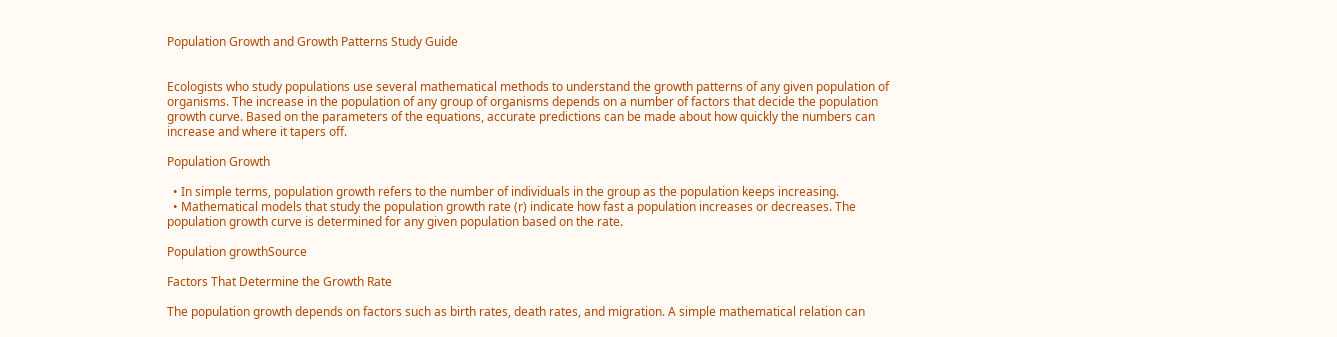Population Growth and Growth Patterns Study Guide


Ecologists who study populations use several mathematical methods to understand the growth patterns of any given population of organisms. The increase in the population of any group of organisms depends on a number of factors that decide the population growth curve. Based on the parameters of the equations, accurate predictions can be made about how quickly the numbers can increase and where it tapers off.

Population Growth

  • In simple terms, population growth refers to the number of individuals in the group as the population keeps increasing.
  • Mathematical models that study the population growth rate (r) indicate how fast a population increases or decreases. The population growth curve is determined for any given population based on the rate.

Population growthSource

Factors That Determine the Growth Rate

The population growth depends on factors such as birth rates, death rates, and migration. A simple mathematical relation can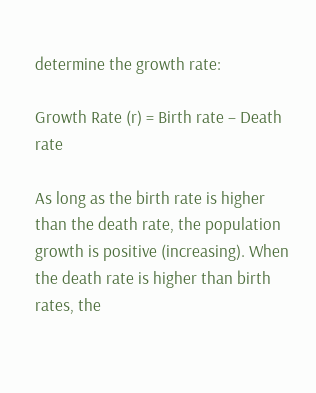determine the growth rate:

Growth Rate (r) = Birth rate – Death rate

As long as the birth rate is higher than the death rate, the population growth is positive (increasing). When the death rate is higher than birth rates, the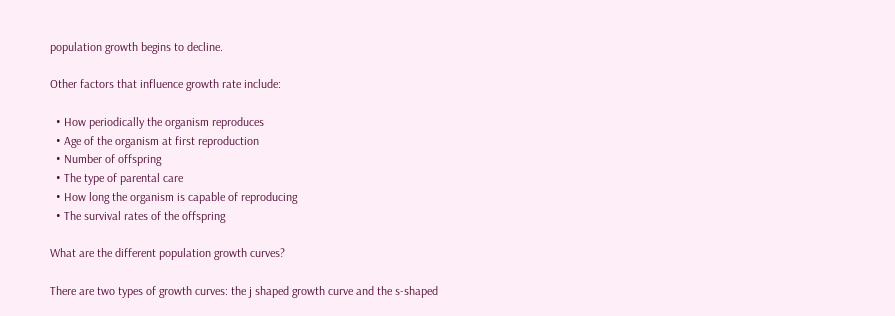population growth begins to decline.

Other factors that influence growth rate include:

  • How periodically the organism reproduces
  • Age of the organism at first reproduction
  • Number of offspring
  • The type of parental care
  • How long the organism is capable of reproducing
  • The survival rates of the offspring

What are the different population growth curves?

There are two types of growth curves: the j shaped growth curve and the s-shaped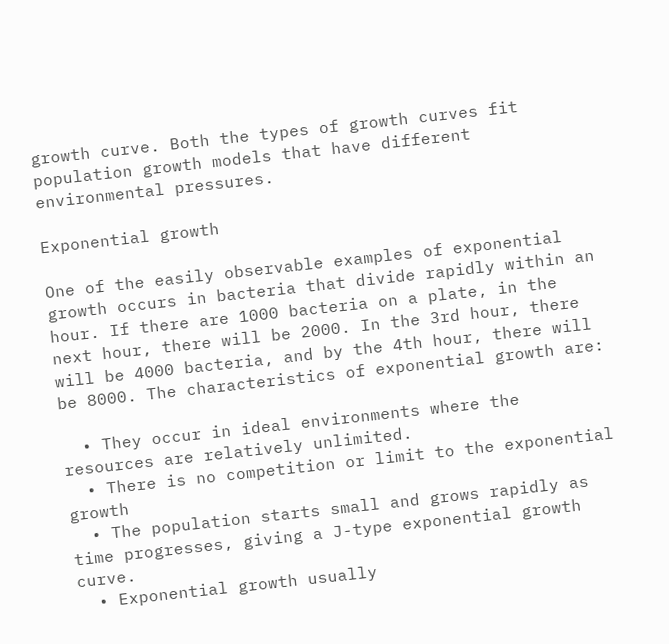growth curve. Both the types of growth curves fit population growth models that have different environmental pressures.

Exponential growth

One of the easily observable examples of exponential growth occurs in bacteria that divide rapidly within an hour. If there are 1000 bacteria on a plate, in the next hour, there will be 2000. In the 3rd hour, there will be 4000 bacteria, and by the 4th hour, there will be 8000. The characteristics of exponential growth are:

  • They occur in ideal environments where the resources are relatively unlimited.
  • There is no competition or limit to the exponential growth
  • The population starts small and grows rapidly as time progresses, giving a J-type exponential growth curve.
  • Exponential growth usually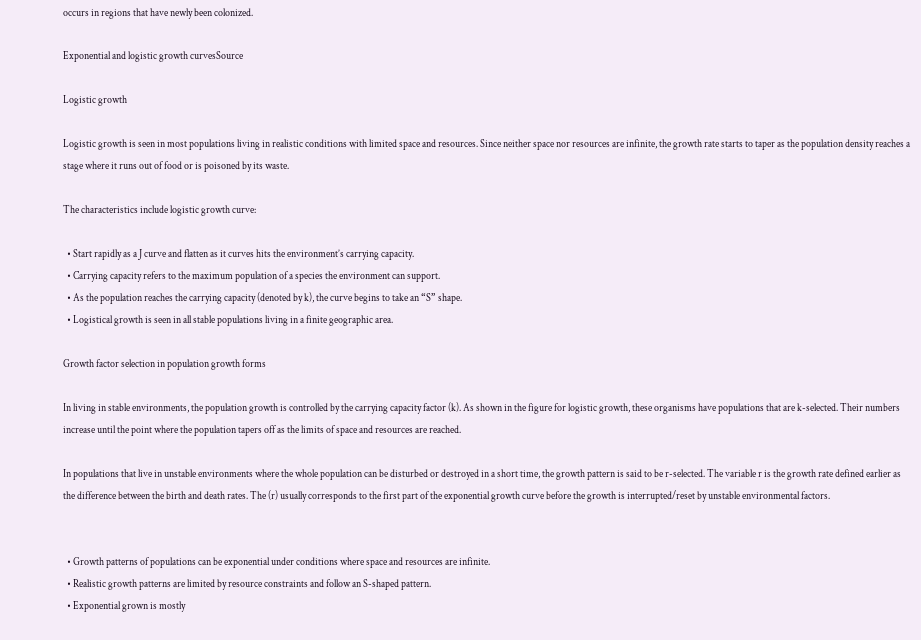occurs in regions that have newly been colonized.

Exponential and logistic growth curvesSource

Logistic growth

Logistic growth is seen in most populations living in realistic conditions with limited space and resources. Since neither space nor resources are infinite, the growth rate starts to taper as the population density reaches a stage where it runs out of food or is poisoned by its waste.

The characteristics include logistic growth curve:

  • Start rapidly as a J curve and flatten as it curves hits the environment’s carrying capacity.
  • Carrying capacity refers to the maximum population of a species the environment can support.
  • As the population reaches the carrying capacity (denoted by k), the curve begins to take an “S” shape.
  • Logistical growth is seen in all stable populations living in a finite geographic area.

Growth factor selection in population growth forms

In living in stable environments, the population growth is controlled by the carrying capacity factor (k). As shown in the figure for logistic growth, these organisms have populations that are k-selected. Their numbers increase until the point where the population tapers off as the limits of space and resources are reached.

In populations that live in unstable environments where the whole population can be disturbed or destroyed in a short time, the growth pattern is said to be r-selected. The variable r is the growth rate defined earlier as the difference between the birth and death rates. The (r) usually corresponds to the first part of the exponential growth curve before the growth is interrupted/reset by unstable environmental factors.


  • Growth patterns of populations can be exponential under conditions where space and resources are infinite.
  • Realistic growth patterns are limited by resource constraints and follow an S-shaped pattern.
  • Exponential grown is mostly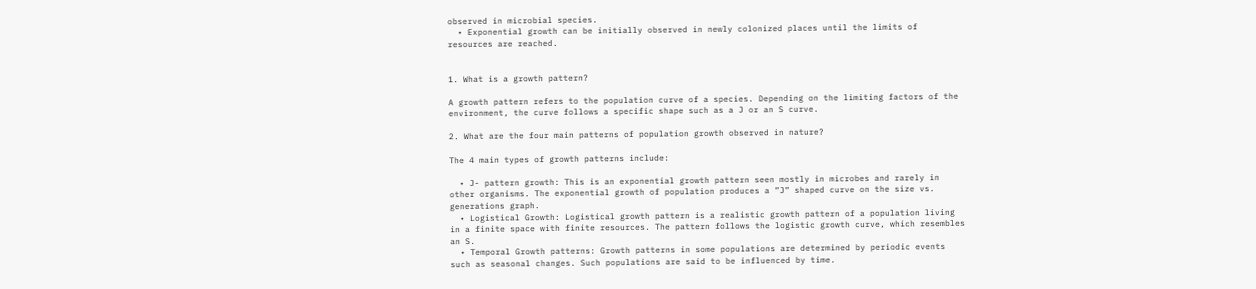observed in microbial species.
  • Exponential growth can be initially observed in newly colonized places until the limits of resources are reached.


1. What is a growth pattern?

A growth pattern refers to the population curve of a species. Depending on the limiting factors of the environment, the curve follows a specific shape such as a J or an S curve.

2. What are the four main patterns of population growth observed in nature?

The 4 main types of growth patterns include:

  • J- pattern growth: This is an exponential growth pattern seen mostly in microbes and rarely in other organisms. The exponential growth of population produces a ”J” shaped curve on the size vs. generations graph.
  • Logistical Growth: Logistical growth pattern is a realistic growth pattern of a population living in a finite space with finite resources. The pattern follows the logistic growth curve, which resembles an S.
  • Temporal Growth patterns: Growth patterns in some populations are determined by periodic events such as seasonal changes. Such populations are said to be influenced by time.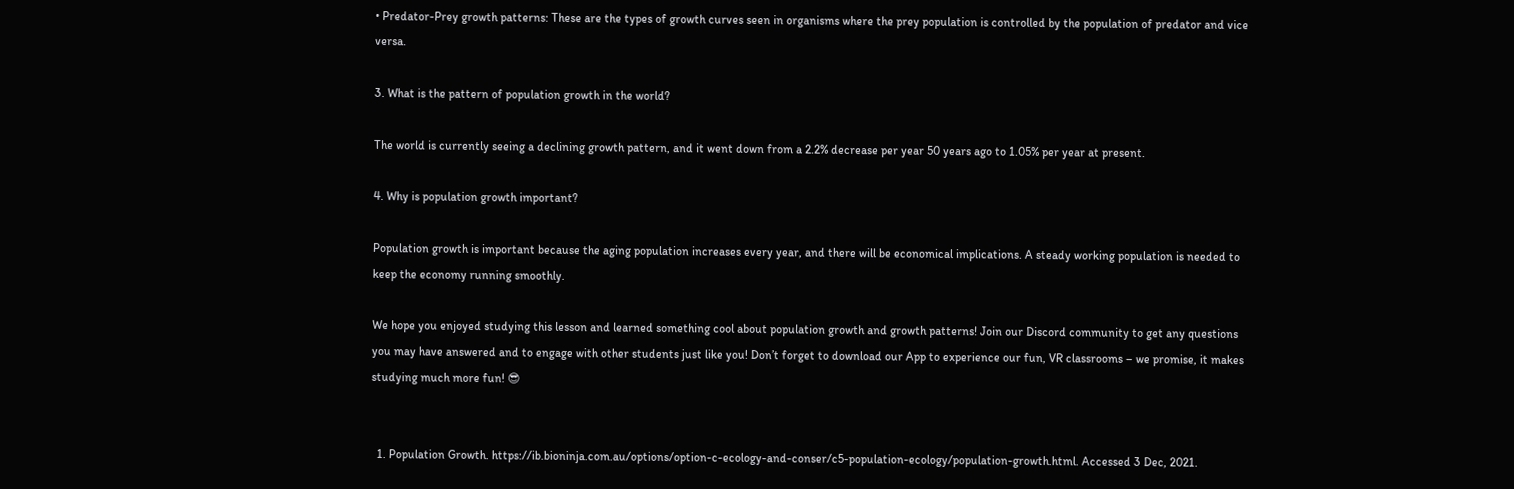• Predator-Prey growth patterns: These are the types of growth curves seen in organisms where the prey population is controlled by the population of predator and vice versa.

3. What is the pattern of population growth in the world?

The world is currently seeing a declining growth pattern, and it went down from a 2.2% decrease per year 50 years ago to 1.05% per year at present.

4. Why is population growth important?

Population growth is important because the aging population increases every year, and there will be economical implications. A steady working population is needed to keep the economy running smoothly.

We hope you enjoyed studying this lesson and learned something cool about population growth and growth patterns! Join our Discord community to get any questions you may have answered and to engage with other students just like you! Don’t forget to download our App to experience our fun, VR classrooms – we promise, it makes studying much more fun! 😎


  1. Population Growth. https://ib.bioninja.com.au/options/option-c-ecology-and-conser/c5-population-ecology/population-growth.html. Accessed 3 Dec, 2021.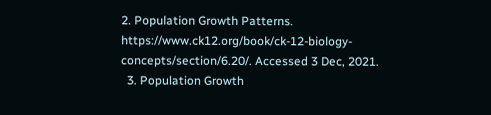2. Population Growth Patterns. https://www.ck12.org/book/ck-12-biology-concepts/section/6.20/. Accessed 3 Dec, 2021.
  3. Population Growth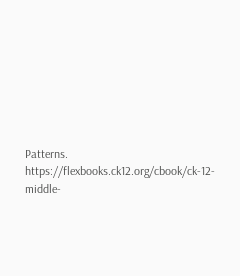Patterns. https://flexbooks.ck12.org/cbook/ck-12-middle-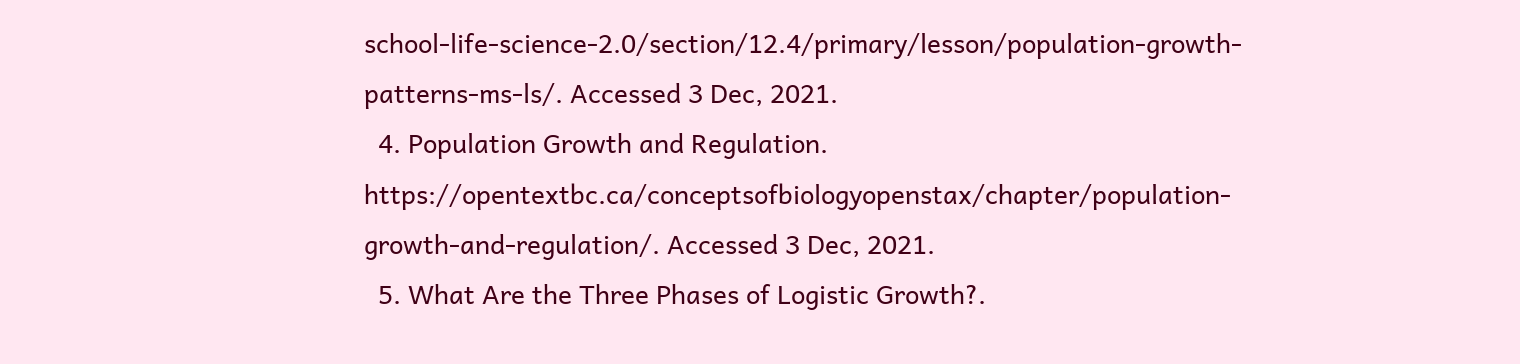school-life-science-2.0/section/12.4/primary/lesson/population-growth-patterns-ms-ls/. Accessed 3 Dec, 2021.
  4. Population Growth and Regulation. https://opentextbc.ca/conceptsofbiologyopenstax/chapter/population-growth-and-regulation/. Accessed 3 Dec, 2021.
  5. What Are the Three Phases of Logistic Growth?.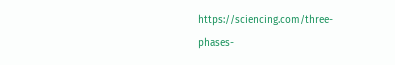https://sciencing.com/three-phases-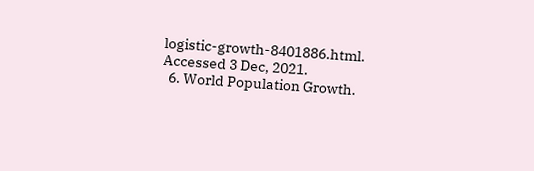logistic-growth-8401886.html. Accessed 3 Dec, 2021.
  6. World Population Growth.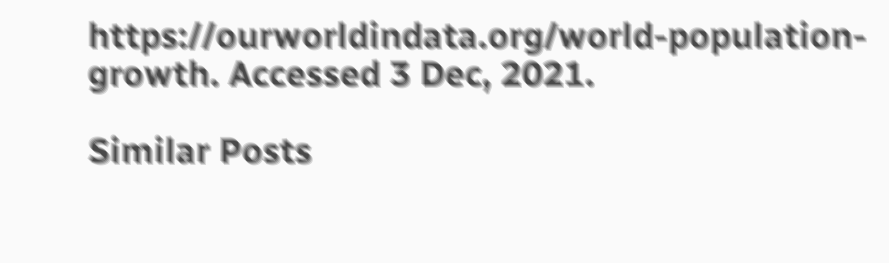https://ourworldindata.org/world-population-growth. Accessed 3 Dec, 2021.

Similar Posts